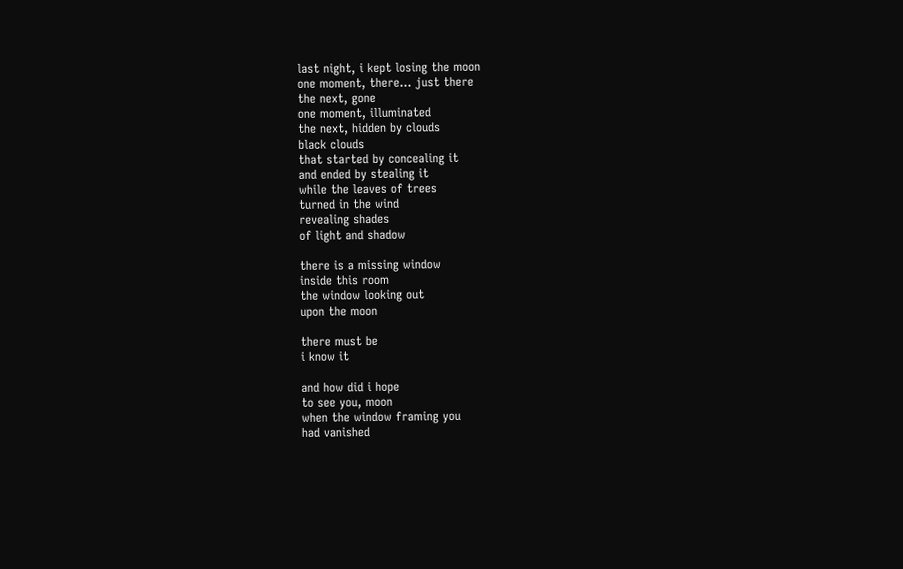last night, i kept losing the moon
one moment, there… just there
the next, gone
one moment, illuminated
the next, hidden by clouds
black clouds
that started by concealing it
and ended by stealing it
while the leaves of trees
turned in the wind
revealing shades
of light and shadow

there is a missing window
inside this room
the window looking out
upon the moon

there must be
i know it

and how did i hope
to see you, moon
when the window framing you
had vanished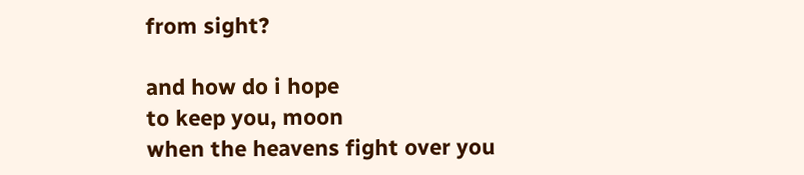from sight?

and how do i hope
to keep you, moon
when the heavens fight over you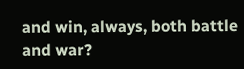and win, always, both battle and war?